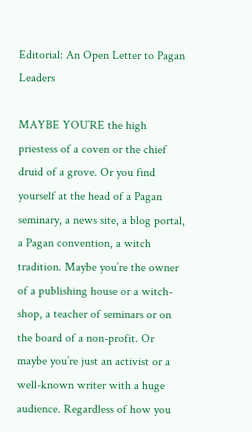Editorial: An Open Letter to Pagan Leaders

MAYBE YOU’RE the high priestess of a coven or the chief druid of a grove. Or you find yourself at the head of a Pagan seminary, a news site, a blog portal, a Pagan convention, a witch tradition. Maybe you’re the owner of a publishing house or a witch-shop, a teacher of seminars or on the board of a non-profit. Or maybe you’re just an activist or a well-known writer with a huge audience. Regardless of how you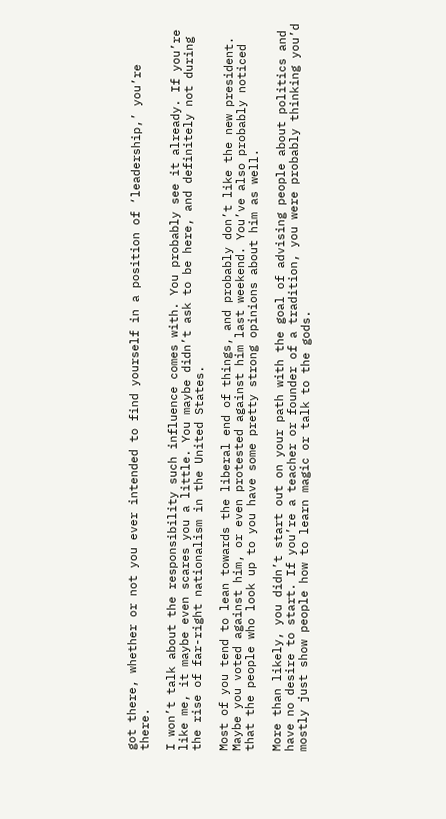got there, whether or not you ever intended to find yourself in a position of ‘leadership,’ you’re there.

I won’t talk about the responsibility such influence comes with. You probably see it already. If you’re like me, it maybe even scares you a little. You maybe didn’t ask to be here, and definitely not during the rise of far-right nationalism in the United States.

Most of you tend to lean towards the liberal end of things, and probably don’t like the new president. Maybe you voted against him, or even protested against him last weekend. You’ve also probably noticed that the people who look up to you have some pretty strong opinions about him as well.

More than likely, you didn’t start out on your path with the goal of advising people about politics and have no desire to start. If you’re a teacher or founder of a tradition, you were probably thinking you’d mostly just show people how to learn magic or talk to the gods.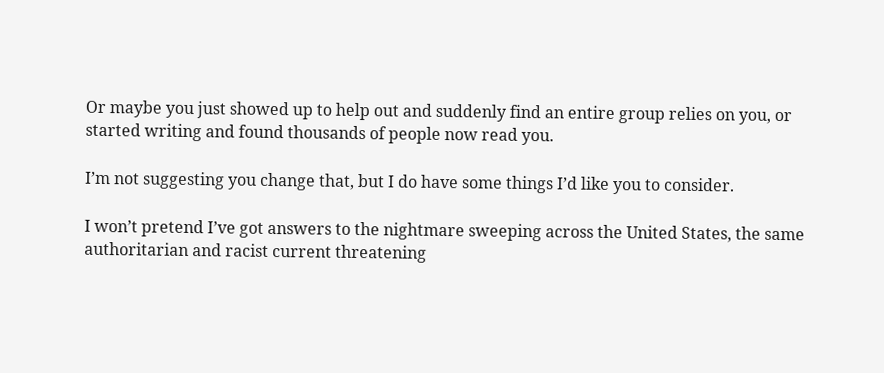Or maybe you just showed up to help out and suddenly find an entire group relies on you, or started writing and found thousands of people now read you.

I’m not suggesting you change that, but I do have some things I’d like you to consider.

I won’t pretend I’ve got answers to the nightmare sweeping across the United States, the same authoritarian and racist current threatening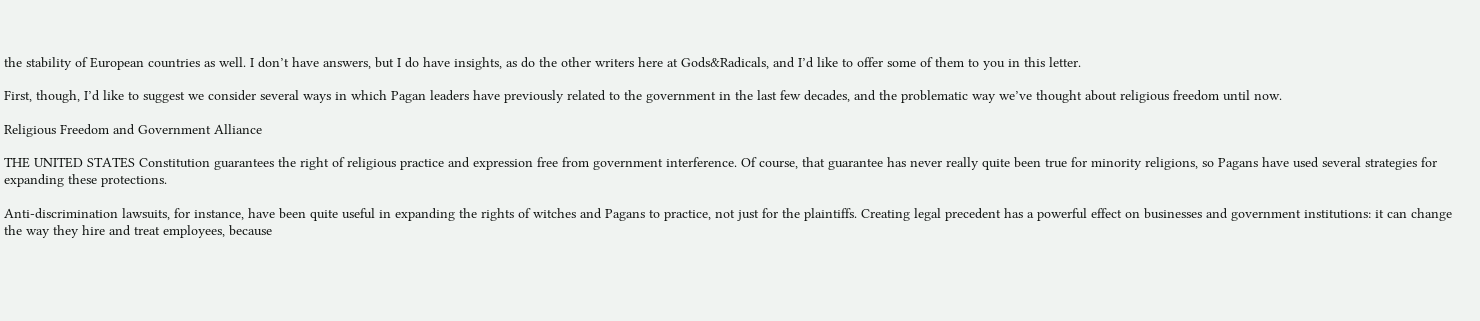the stability of European countries as well. I don’t have answers, but I do have insights, as do the other writers here at Gods&Radicals, and I’d like to offer some of them to you in this letter.

First, though, I’d like to suggest we consider several ways in which Pagan leaders have previously related to the government in the last few decades, and the problematic way we’ve thought about religious freedom until now.

Religious Freedom and Government Alliance

THE UNITED STATES Constitution guarantees the right of religious practice and expression free from government interference. Of course, that guarantee has never really quite been true for minority religions, so Pagans have used several strategies for expanding these protections.

Anti-discrimination lawsuits, for instance, have been quite useful in expanding the rights of witches and Pagans to practice, not just for the plaintiffs. Creating legal precedent has a powerful effect on businesses and government institutions: it can change the way they hire and treat employees, because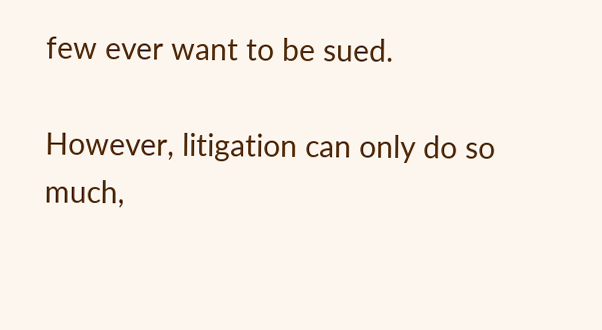few ever want to be sued.

However, litigation can only do so much,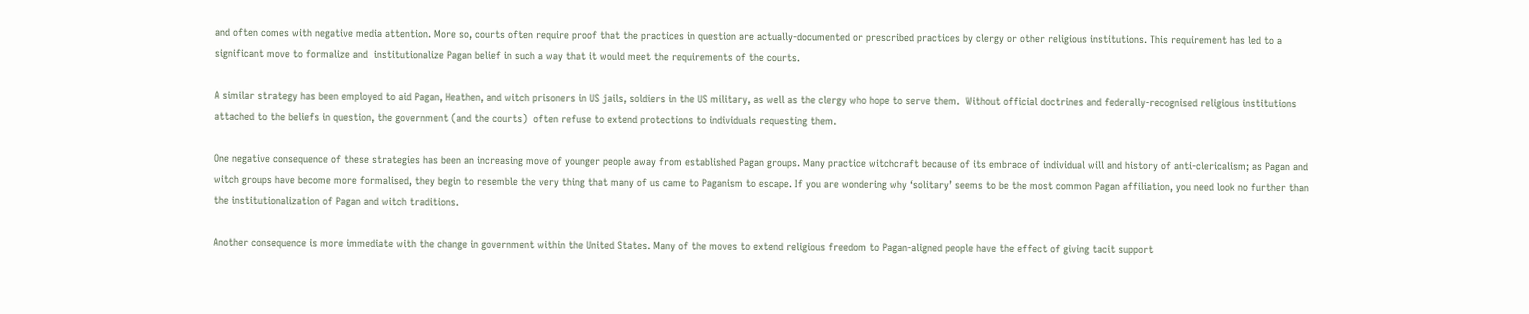and often comes with negative media attention. More so, courts often require proof that the practices in question are actually-documented or prescribed practices by clergy or other religious institutions. This requirement has led to a significant move to formalize and  institutionalize Pagan belief in such a way that it would meet the requirements of the courts.

A similar strategy has been employed to aid Pagan, Heathen, and witch prisoners in US jails, soldiers in the US military, as well as the clergy who hope to serve them.  Without official doctrines and federally-recognised religious institutions attached to the beliefs in question, the government (and the courts)  often refuse to extend protections to individuals requesting them.

One negative consequence of these strategies has been an increasing move of younger people away from established Pagan groups. Many practice witchcraft because of its embrace of individual will and history of anti-clericalism; as Pagan and witch groups have become more formalised, they begin to resemble the very thing that many of us came to Paganism to escape. If you are wondering why ‘solitary’ seems to be the most common Pagan affiliation, you need look no further than the institutionalization of Pagan and witch traditions.

Another consequence is more immediate with the change in government within the United States. Many of the moves to extend religious freedom to Pagan-aligned people have the effect of giving tacit support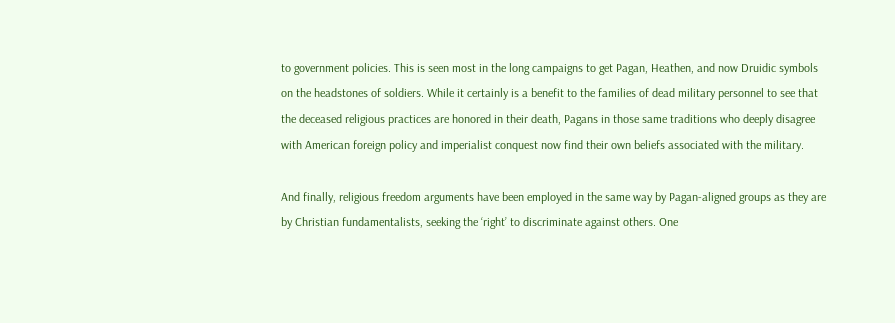to government policies. This is seen most in the long campaigns to get Pagan, Heathen, and now Druidic symbols on the headstones of soldiers. While it certainly is a benefit to the families of dead military personnel to see that the deceased religious practices are honored in their death, Pagans in those same traditions who deeply disagree with American foreign policy and imperialist conquest now find their own beliefs associated with the military.

And finally, religious freedom arguments have been employed in the same way by Pagan-aligned groups as they are by Christian fundamentalists, seeking the ‘right’ to discriminate against others. One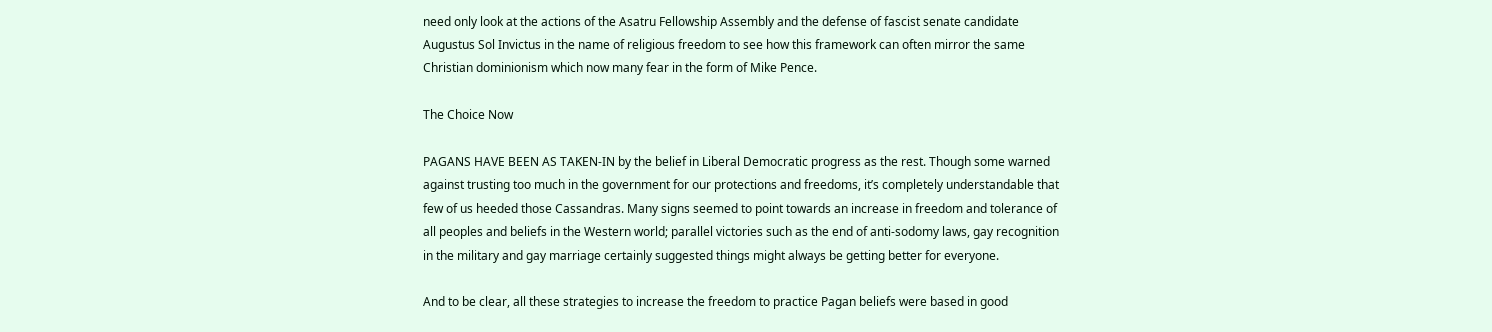need only look at the actions of the Asatru Fellowship Assembly and the defense of fascist senate candidate Augustus Sol Invictus in the name of religious freedom to see how this framework can often mirror the same Christian dominionism which now many fear in the form of Mike Pence.

The Choice Now

PAGANS HAVE BEEN AS TAKEN-IN by the belief in Liberal Democratic progress as the rest. Though some warned against trusting too much in the government for our protections and freedoms, it’s completely understandable that few of us heeded those Cassandras. Many signs seemed to point towards an increase in freedom and tolerance of all peoples and beliefs in the Western world; parallel victories such as the end of anti-sodomy laws, gay recognition in the military and gay marriage certainly suggested things might always be getting better for everyone.

And to be clear, all these strategies to increase the freedom to practice Pagan beliefs were based in good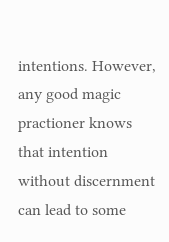intentions. However, any good magic practioner knows that intention without discernment can lead to some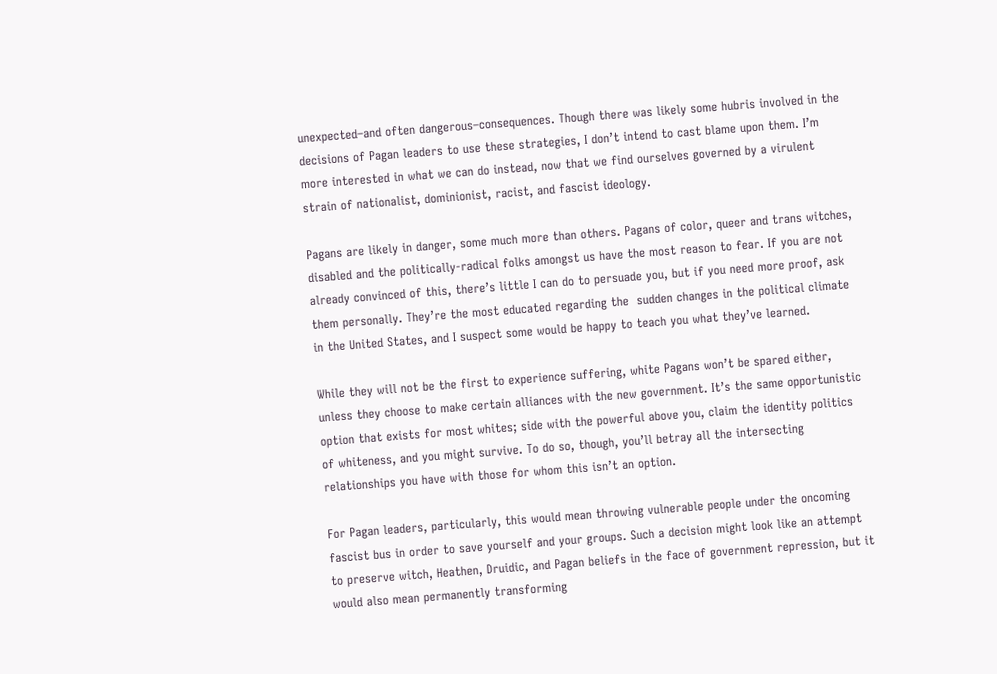unexpected–and often dangerous–consequences. Though there was likely some hubris involved in the decisions of Pagan leaders to use these strategies, I don’t intend to cast blame upon them. I’m more interested in what we can do instead, now that we find ourselves governed by a virulent strain of nationalist, dominionist, racist, and fascist ideology.

Pagans are likely in danger, some much more than others. Pagans of color, queer and trans witches, disabled and the politically-radical folks amongst us have the most reason to fear. If you are not already convinced of this, there’s little I can do to persuade you, but if you need more proof, ask them personally. They’re the most educated regarding the  sudden changes in the political climate in the United States, and I suspect some would be happy to teach you what they’ve learned.

While they will not be the first to experience suffering, white Pagans won’t be spared either, unless they choose to make certain alliances with the new government. It’s the same opportunistic option that exists for most whites; side with the powerful above you, claim the identity politics of whiteness, and you might survive. To do so, though, you’ll betray all the intersecting relationships you have with those for whom this isn’t an option.

For Pagan leaders, particularly, this would mean throwing vulnerable people under the oncoming fascist bus in order to save yourself and your groups. Such a decision might look like an attempt to preserve witch, Heathen, Druidic, and Pagan beliefs in the face of government repression, but it would also mean permanently transforming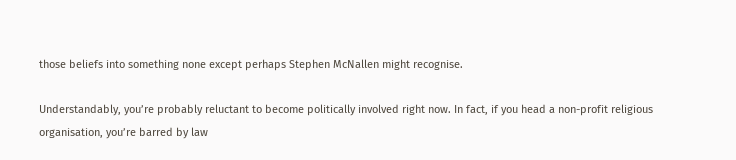those beliefs into something none except perhaps Stephen McNallen might recognise.

Understandably, you’re probably reluctant to become politically involved right now. In fact, if you head a non-profit religious organisation, you’re barred by law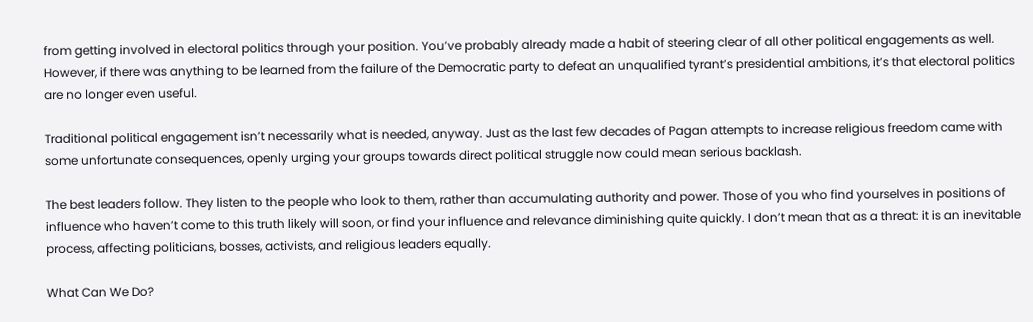from getting involved in electoral politics through your position. You’ve probably already made a habit of steering clear of all other political engagements as well. However, if there was anything to be learned from the failure of the Democratic party to defeat an unqualified tyrant’s presidential ambitions, it’s that electoral politics are no longer even useful.

Traditional political engagement isn’t necessarily what is needed, anyway. Just as the last few decades of Pagan attempts to increase religious freedom came with some unfortunate consequences, openly urging your groups towards direct political struggle now could mean serious backlash.

The best leaders follow. They listen to the people who look to them, rather than accumulating authority and power. Those of you who find yourselves in positions of influence who haven’t come to this truth likely will soon, or find your influence and relevance diminishing quite quickly. I don’t mean that as a threat: it is an inevitable process, affecting politicians, bosses, activists, and religious leaders equally.

What Can We Do?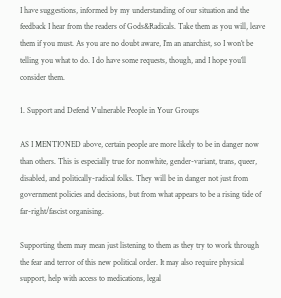I have suggestions, informed by my understanding of our situation and the feedback I hear from the readers of Gods&Radicals. Take them as you will, leave them if you must. As you are no doubt aware, I’m an anarchist, so I won’t be telling you what to do. I do have some requests, though, and I hope you’ll consider them.

1. Support and Defend Vulnerable People in Your Groups

AS I MENTIONED above, certain people are more likely to be in danger now than others. This is especially true for nonwhite, gender-variant, trans, queer, disabled, and politically-radical folks. They will be in danger not just from government policies and decisions, but from what appears to be a rising tide of far-right/fascist organising.

Supporting them may mean just listening to them as they try to work through the fear and terror of this new political order. It may also require physical support, help with access to medications, legal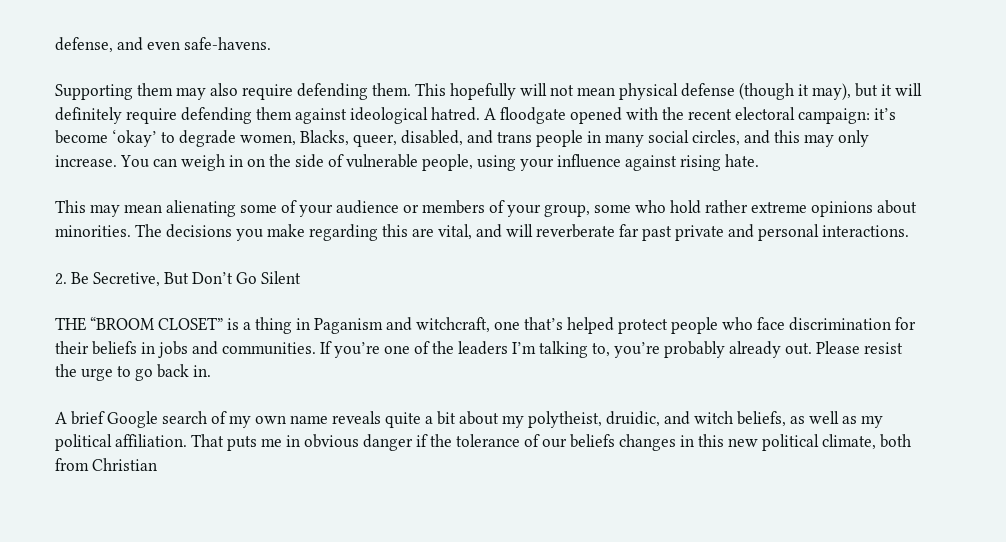defense, and even safe-havens.

Supporting them may also require defending them. This hopefully will not mean physical defense (though it may), but it will definitely require defending them against ideological hatred. A floodgate opened with the recent electoral campaign: it’s become ‘okay’ to degrade women, Blacks, queer, disabled, and trans people in many social circles, and this may only increase. You can weigh in on the side of vulnerable people, using your influence against rising hate.

This may mean alienating some of your audience or members of your group, some who hold rather extreme opinions about minorities. The decisions you make regarding this are vital, and will reverberate far past private and personal interactions.

2. Be Secretive, But Don’t Go Silent

THE “BROOM CLOSET” is a thing in Paganism and witchcraft, one that’s helped protect people who face discrimination for their beliefs in jobs and communities. If you’re one of the leaders I’m talking to, you’re probably already out. Please resist the urge to go back in.

A brief Google search of my own name reveals quite a bit about my polytheist, druidic, and witch beliefs, as well as my political affiliation. That puts me in obvious danger if the tolerance of our beliefs changes in this new political climate, both from Christian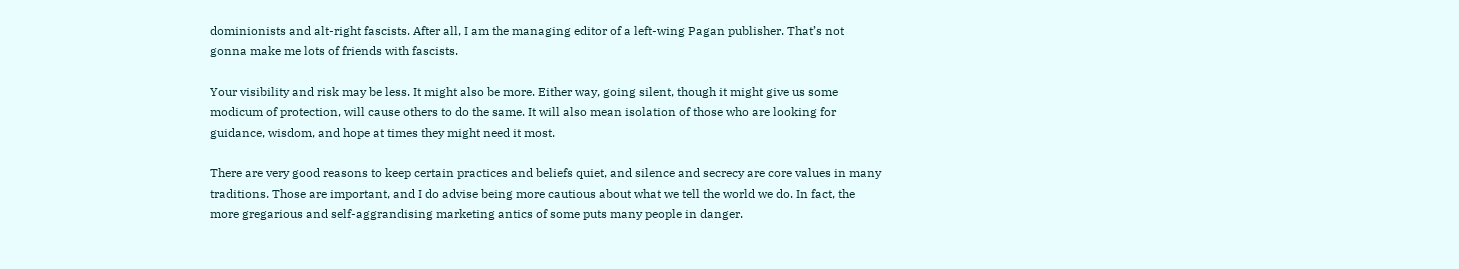dominionists and alt-right fascists. After all, I am the managing editor of a left-wing Pagan publisher. That’s not gonna make me lots of friends with fascists.

Your visibility and risk may be less. It might also be more. Either way, going silent, though it might give us some modicum of protection, will cause others to do the same. It will also mean isolation of those who are looking for guidance, wisdom, and hope at times they might need it most.

There are very good reasons to keep certain practices and beliefs quiet, and silence and secrecy are core values in many traditions. Those are important, and I do advise being more cautious about what we tell the world we do. In fact, the more gregarious and self-aggrandising marketing antics of some puts many people in danger.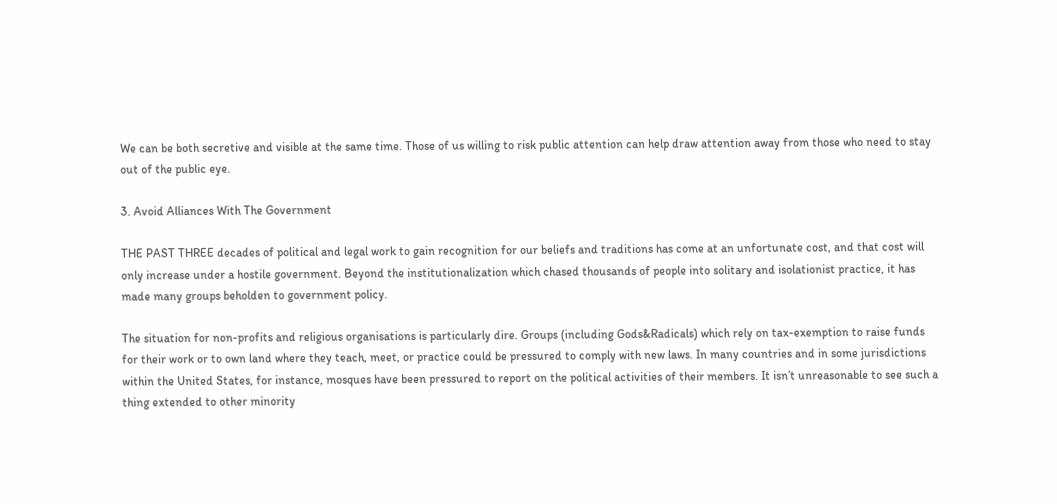We can be both secretive and visible at the same time. Those of us willing to risk public attention can help draw attention away from those who need to stay out of the public eye.

3. Avoid Alliances With The Government

THE PAST THREE decades of political and legal work to gain recognition for our beliefs and traditions has come at an unfortunate cost, and that cost will only increase under a hostile government. Beyond the institutionalization which chased thousands of people into solitary and isolationist practice, it has made many groups beholden to government policy.

The situation for non-profits and religious organisations is particularly dire. Groups (including Gods&Radicals) which rely on tax-exemption to raise funds for their work or to own land where they teach, meet, or practice could be pressured to comply with new laws. In many countries and in some jurisdictions within the United States, for instance, mosques have been pressured to report on the political activities of their members. It isn’t unreasonable to see such a thing extended to other minority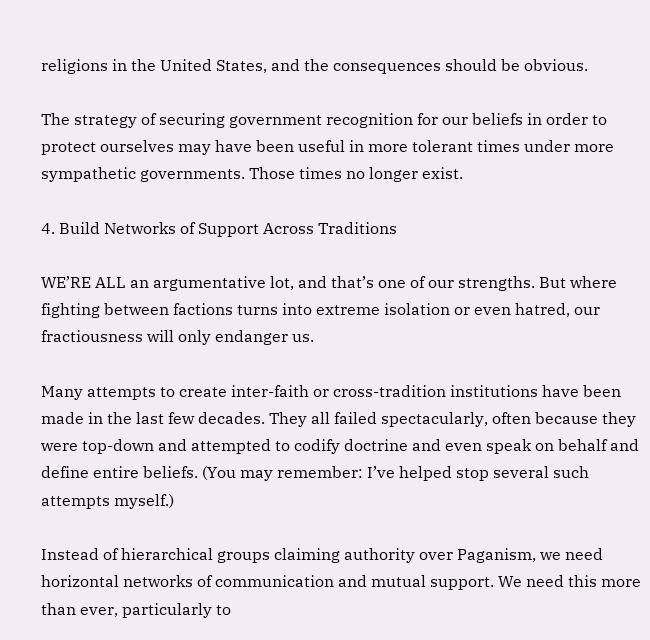religions in the United States, and the consequences should be obvious.

The strategy of securing government recognition for our beliefs in order to protect ourselves may have been useful in more tolerant times under more sympathetic governments. Those times no longer exist.

4. Build Networks of Support Across Traditions

WE’RE ALL an argumentative lot, and that’s one of our strengths. But where fighting between factions turns into extreme isolation or even hatred, our fractiousness will only endanger us.

Many attempts to create inter-faith or cross-tradition institutions have been made in the last few decades. They all failed spectacularly, often because they were top-down and attempted to codify doctrine and even speak on behalf and define entire beliefs. (You may remember: I’ve helped stop several such attempts myself.)

Instead of hierarchical groups claiming authority over Paganism, we need horizontal networks of communication and mutual support. We need this more than ever, particularly to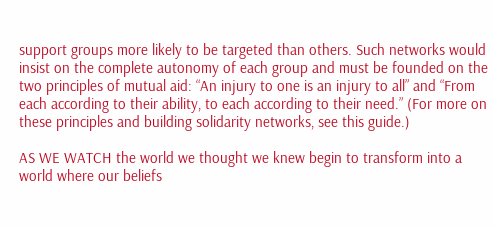support groups more likely to be targeted than others. Such networks would insist on the complete autonomy of each group and must be founded on the two principles of mutual aid: “An injury to one is an injury to all” and “From each according to their ability, to each according to their need.” (For more on these principles and building solidarity networks, see this guide.)

AS WE WATCH the world we thought we knew begin to transform into a world where our beliefs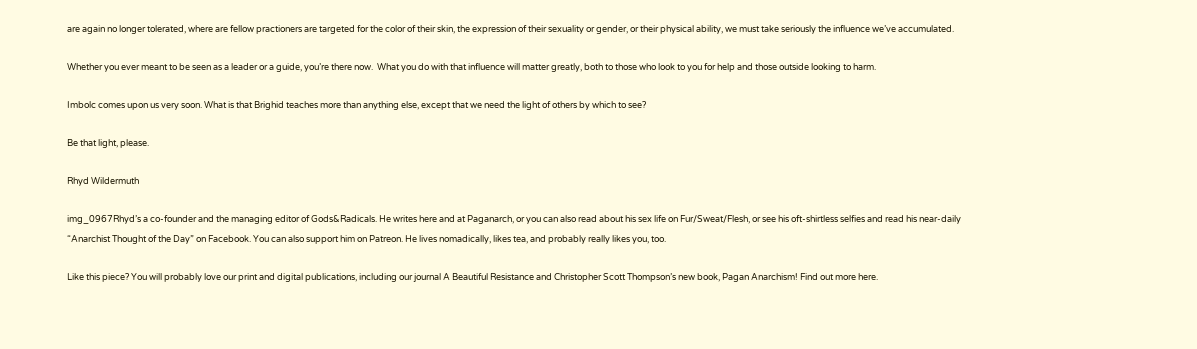are again no longer tolerated, where are fellow practioners are targeted for the color of their skin, the expression of their sexuality or gender, or their physical ability, we must take seriously the influence we’ve accumulated.

Whether you ever meant to be seen as a leader or a guide, you’re there now.  What you do with that influence will matter greatly, both to those who look to you for help and those outside looking to harm.

Imbolc comes upon us very soon. What is that Brighid teaches more than anything else, except that we need the light of others by which to see?

Be that light, please.

Rhyd Wildermuth

img_0967Rhyd’s a co-founder and the managing editor of Gods&Radicals. He writes here and at Paganarch, or you can also read about his sex life on Fur/Sweat/Flesh, or see his oft-shirtless selfies and read his near-daily “Anarchist Thought of the Day” on Facebook. You can also support him on Patreon. He lives nomadically, likes tea, and probably really likes you, too.

Like this piece? You will probably love our print and digital publications, including our journal A Beautiful Resistance and Christopher Scott Thompson’s new book, Pagan Anarchism! Find out more here.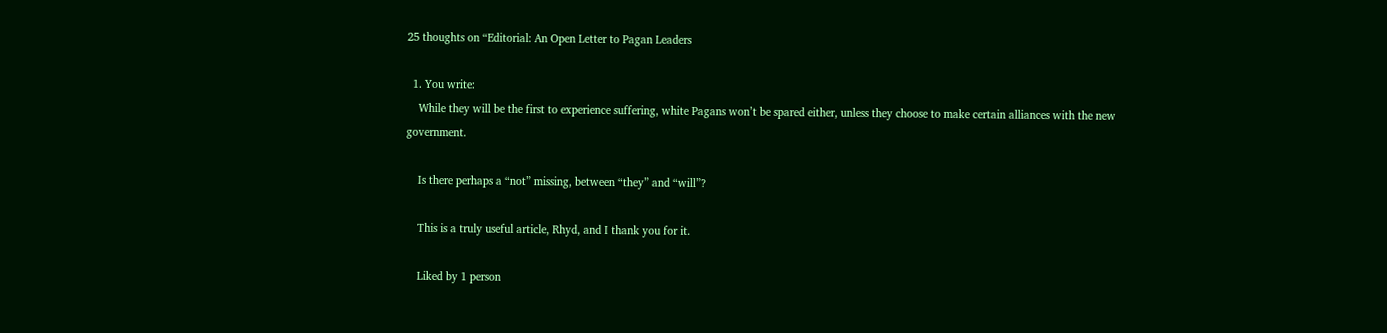25 thoughts on “Editorial: An Open Letter to Pagan Leaders

  1. You write:
    While they will be the first to experience suffering, white Pagans won’t be spared either, unless they choose to make certain alliances with the new government.

    Is there perhaps a “not” missing, between “they” and “will”?

    This is a truly useful article, Rhyd, and I thank you for it.

    Liked by 1 person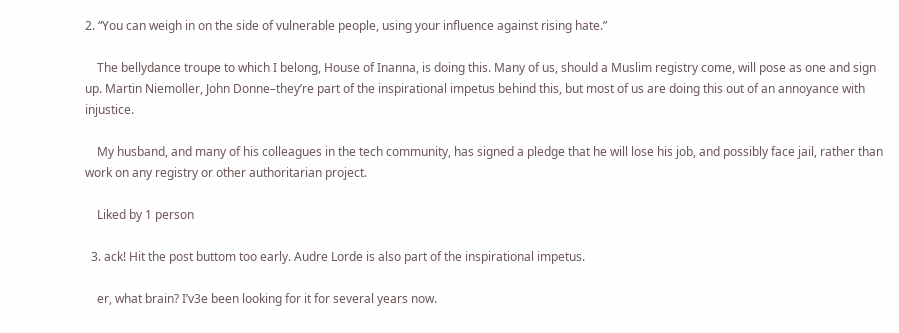2. “You can weigh in on the side of vulnerable people, using your influence against rising hate.”

    The bellydance troupe to which I belong, House of Inanna, is doing this. Many of us, should a Muslim registry come, will pose as one and sign up. Martin Niemoller, John Donne–they’re part of the inspirational impetus behind this, but most of us are doing this out of an annoyance with injustice.

    My husband, and many of his colleagues in the tech community, has signed a pledge that he will lose his job, and possibly face jail, rather than work on any registry or other authoritarian project.

    Liked by 1 person

  3. ack! Hit the post buttom too early. Audre Lorde is also part of the inspirational impetus.

    er, what brain? I’v3e been looking for it for several years now.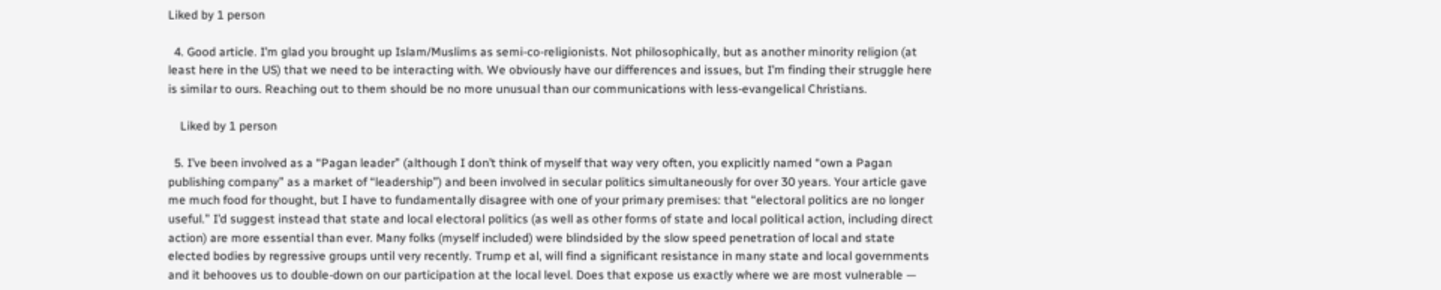Liked by 1 person

  4. Good article. I’m glad you brought up Islam/Muslims as semi-co-religionists. Not philosophically, but as another minority religion (at least here in the US) that we need to be interacting with. We obviously have our differences and issues, but I’m finding their struggle here is similar to ours. Reaching out to them should be no more unusual than our communications with less-evangelical Christians.

    Liked by 1 person

  5. I’ve been involved as a “Pagan leader” (although I don’t think of myself that way very often, you explicitly named “own a Pagan publishing company” as a market of “leadership”) and been involved in secular politics simultaneously for over 30 years. Your article gave me much food for thought, but I have to fundamentally disagree with one of your primary premises: that “electoral politics are no longer useful.” I’d suggest instead that state and local electoral politics (as well as other forms of state and local political action, including direct action) are more essential than ever. Many folks (myself included) were blindsided by the slow speed penetration of local and state elected bodies by regressive groups until very recently. Trump et al, will find a significant resistance in many state and local governments and it behooves us to double-down on our participation at the local level. Does that expose us exactly where we are most vulnerable —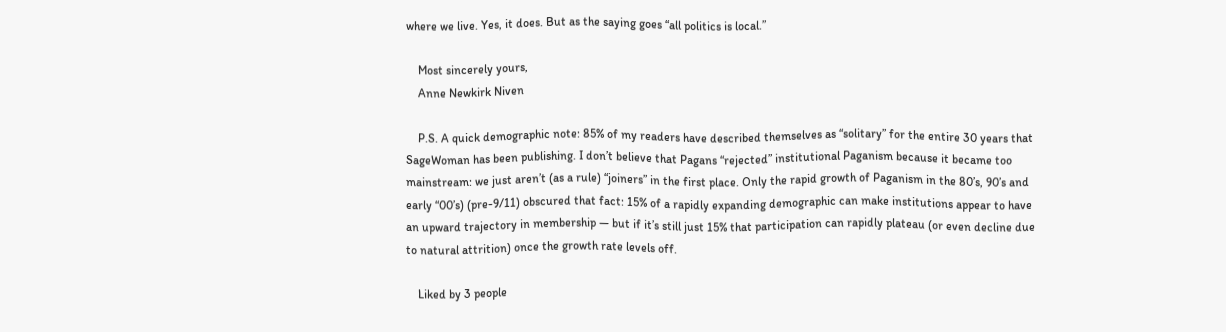where we live. Yes, it does. But as the saying goes “all politics is local.”

    Most sincerely yours,
    Anne Newkirk Niven

    P.S. A quick demographic note: 85% of my readers have described themselves as “solitary” for the entire 30 years that SageWoman has been publishing. I don’t believe that Pagans “rejected” institutional Paganism because it became too mainstream: we just aren’t (as a rule) “joiners” in the first place. Only the rapid growth of Paganism in the 80’s, 90’s and early “00’s) (pre-9/11) obscured that fact: 15% of a rapidly expanding demographic can make institutions appear to have an upward trajectory in membership — but if it’s still just 15% that participation can rapidly plateau (or even decline due to natural attrition) once the growth rate levels off.

    Liked by 3 people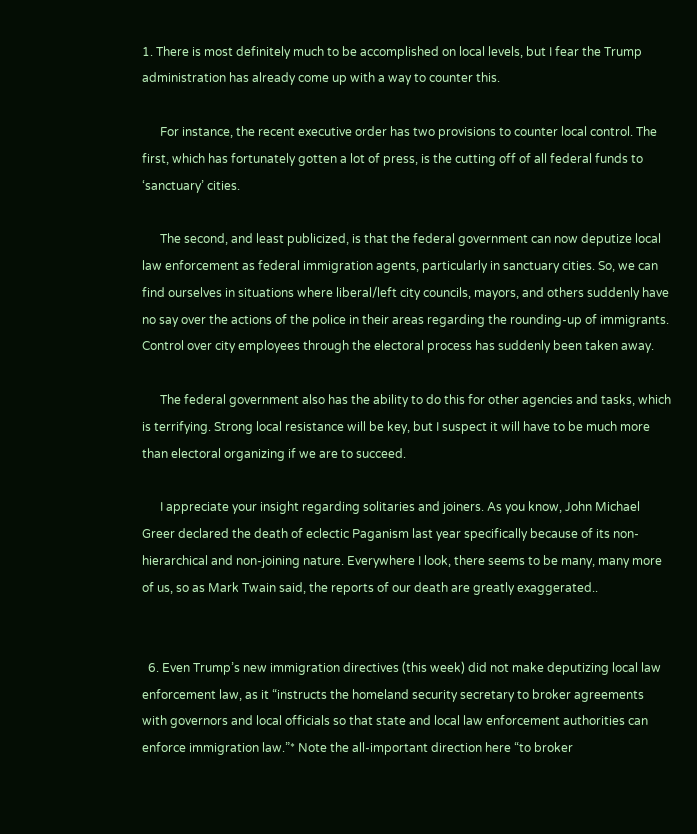1. There is most definitely much to be accomplished on local levels, but I fear the Trump administration has already come up with a way to counter this.

      For instance, the recent executive order has two provisions to counter local control. The first, which has fortunately gotten a lot of press, is the cutting off of all federal funds to ‘sanctuary’ cities.

      The second, and least publicized, is that the federal government can now deputize local law enforcement as federal immigration agents, particularly in sanctuary cities. So, we can find ourselves in situations where liberal/left city councils, mayors, and others suddenly have no say over the actions of the police in their areas regarding the rounding-up of immigrants. Control over city employees through the electoral process has suddenly been taken away.

      The federal government also has the ability to do this for other agencies and tasks, which is terrifying. Strong local resistance will be key, but I suspect it will have to be much more than electoral organizing if we are to succeed.

      I appreciate your insight regarding solitaries and joiners. As you know, John Michael Greer declared the death of eclectic Paganism last year specifically because of its non-hierarchical and non-joining nature. Everywhere I look, there seems to be many, many more of us, so as Mark Twain said, the reports of our death are greatly exaggerated..


  6. Even Trump’s new immigration directives (this week) did not make deputizing local law enforcement law, as it “instructs the homeland security secretary to broker agreements with governors and local officials so that state and local law enforcement authorities can enforce immigration law.”* Note the all-important direction here “to broker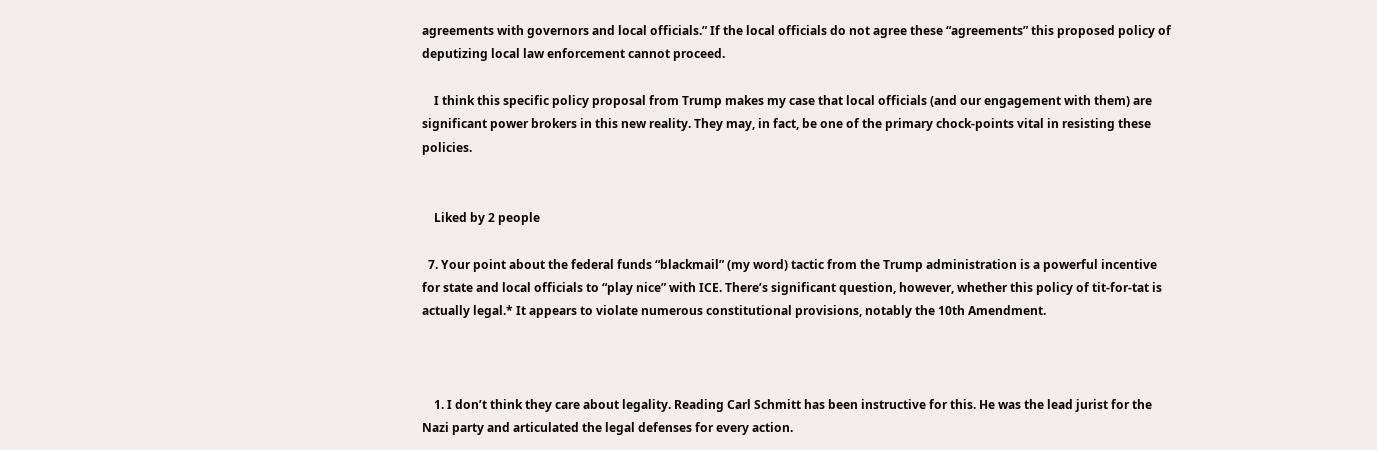agreements with governors and local officials.” If the local officials do not agree these “agreements” this proposed policy of deputizing local law enforcement cannot proceed.

    I think this specific policy proposal from Trump makes my case that local officials (and our engagement with them) are significant power brokers in this new reality. They may, in fact, be one of the primary chock-points vital in resisting these policies.


    Liked by 2 people

  7. Your point about the federal funds “blackmail” (my word) tactic from the Trump administration is a powerful incentive for state and local officials to “play nice” with ICE. There’s significant question, however, whether this policy of tit-for-tat is actually legal.* It appears to violate numerous constitutional provisions, notably the 10th Amendment.



    1. I don’t think they care about legality. Reading Carl Schmitt has been instructive for this. He was the lead jurist for the Nazi party and articulated the legal defenses for every action.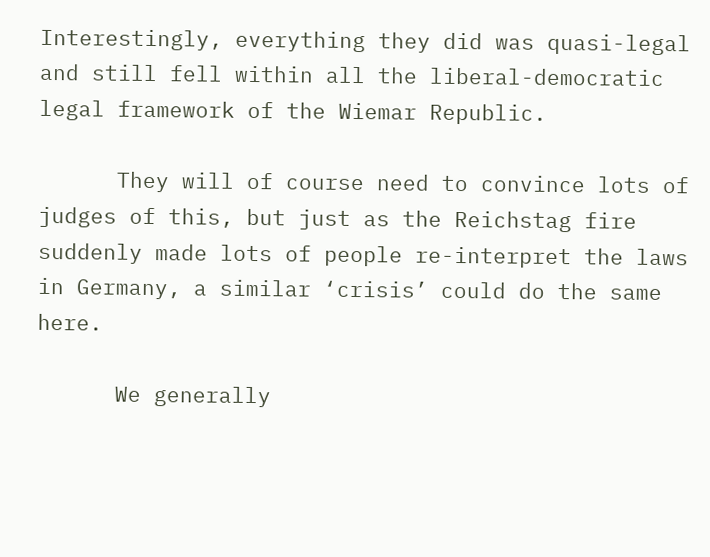Interestingly, everything they did was quasi-legal and still fell within all the liberal-democratic legal framework of the Wiemar Republic.

      They will of course need to convince lots of judges of this, but just as the Reichstag fire suddenly made lots of people re-interpret the laws in Germany, a similar ‘crisis’ could do the same here.

      We generally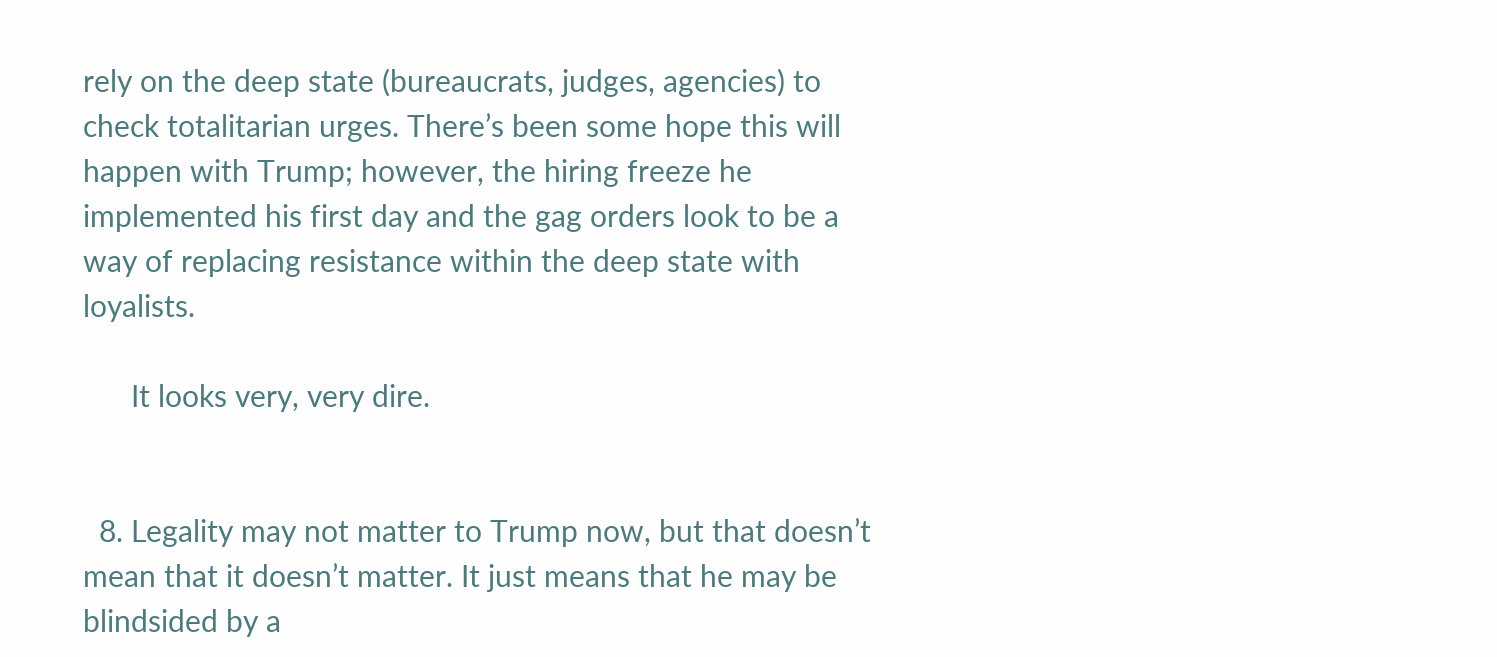rely on the deep state (bureaucrats, judges, agencies) to check totalitarian urges. There’s been some hope this will happen with Trump; however, the hiring freeze he implemented his first day and the gag orders look to be a way of replacing resistance within the deep state with loyalists.

      It looks very, very dire.


  8. Legality may not matter to Trump now, but that doesn’t mean that it doesn’t matter. It just means that he may be blindsided by a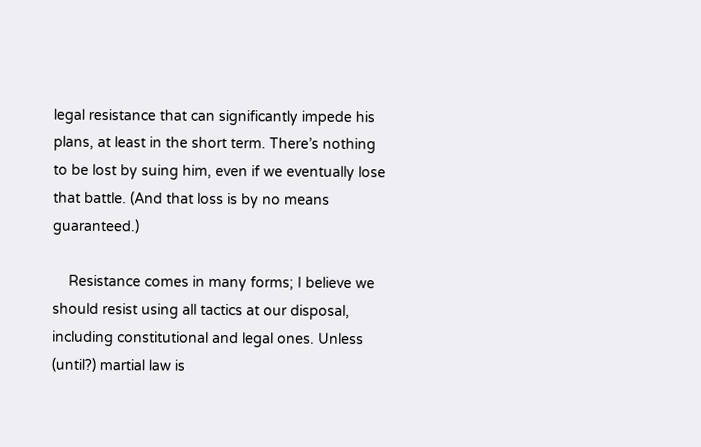legal resistance that can significantly impede his plans, at least in the short term. There’s nothing to be lost by suing him, even if we eventually lose that battle. (And that loss is by no means guaranteed.)

    Resistance comes in many forms; I believe we should resist using all tactics at our disposal, including constitutional and legal ones. Unless (until?) martial law is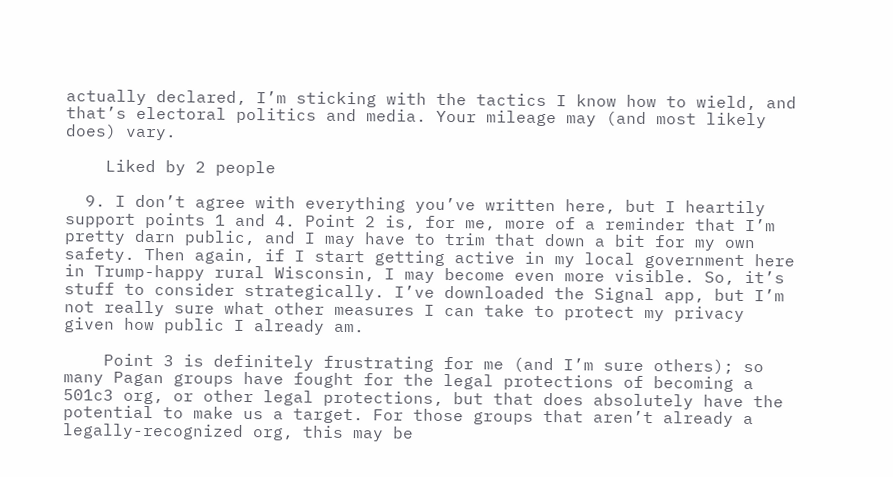actually declared, I’m sticking with the tactics I know how to wield, and that’s electoral politics and media. Your mileage may (and most likely does) vary.

    Liked by 2 people

  9. I don’t agree with everything you’ve written here, but I heartily support points 1 and 4. Point 2 is, for me, more of a reminder that I’m pretty darn public, and I may have to trim that down a bit for my own safety. Then again, if I start getting active in my local government here in Trump-happy rural Wisconsin, I may become even more visible. So, it’s stuff to consider strategically. I’ve downloaded the Signal app, but I’m not really sure what other measures I can take to protect my privacy given how public I already am.

    Point 3 is definitely frustrating for me (and I’m sure others); so many Pagan groups have fought for the legal protections of becoming a 501c3 org, or other legal protections, but that does absolutely have the potential to make us a target. For those groups that aren’t already a legally-recognized org, this may be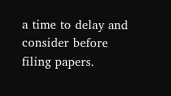a time to delay and consider before filing papers.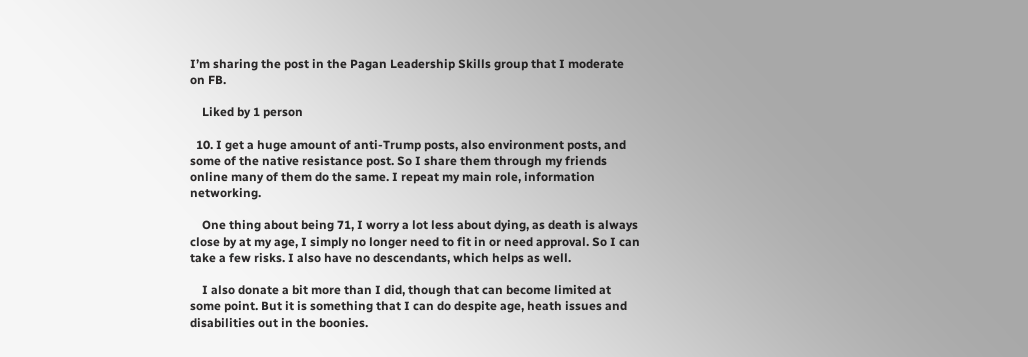I’m sharing the post in the Pagan Leadership Skills group that I moderate on FB.

    Liked by 1 person

  10. I get a huge amount of anti-Trump posts, also environment posts, and some of the native resistance post. So I share them through my friends online many of them do the same. I repeat my main role, information networking.

    One thing about being 71, I worry a lot less about dying, as death is always close by at my age, I simply no longer need to fit in or need approval. So I can take a few risks. I also have no descendants, which helps as well.

    I also donate a bit more than I did, though that can become limited at some point. But it is something that I can do despite age, heath issues and disabilities out in the boonies.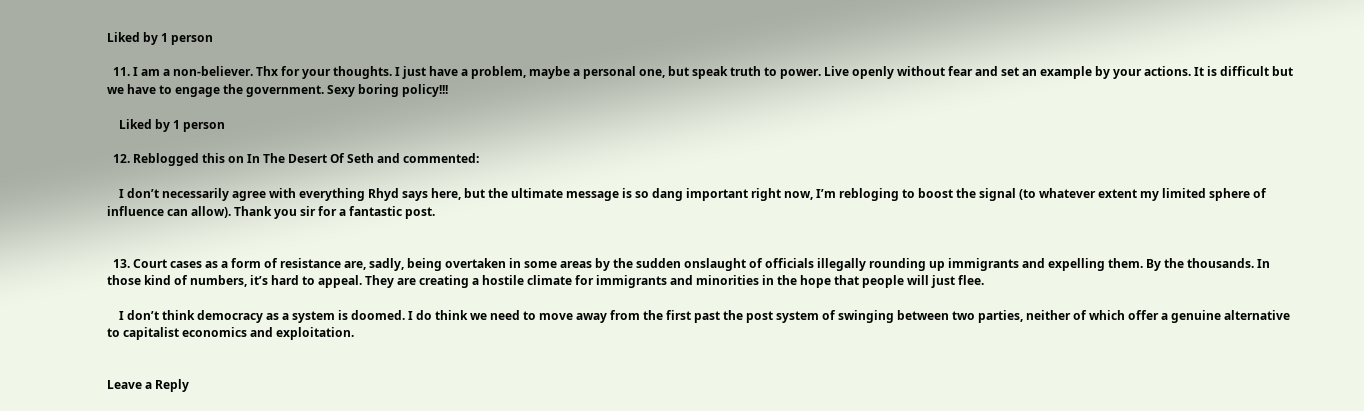Liked by 1 person

  11. I am a non-believer. Thx for your thoughts. I just have a problem, maybe a personal one, but speak truth to power. Live openly without fear and set an example by your actions. It is difficult but we have to engage the government. Sexy boring policy!!!

    Liked by 1 person

  12. Reblogged this on In The Desert Of Seth and commented:

    I don’t necessarily agree with everything Rhyd says here, but the ultimate message is so dang important right now, I’m rebloging to boost the signal (to whatever extent my limited sphere of influence can allow). Thank you sir for a fantastic post.


  13. Court cases as a form of resistance are, sadly, being overtaken in some areas by the sudden onslaught of officials illegally rounding up immigrants and expelling them. By the thousands. In those kind of numbers, it’s hard to appeal. They are creating a hostile climate for immigrants and minorities in the hope that people will just flee.

    I don’t think democracy as a system is doomed. I do think we need to move away from the first past the post system of swinging between two parties, neither of which offer a genuine alternative to capitalist economics and exploitation.


Leave a Reply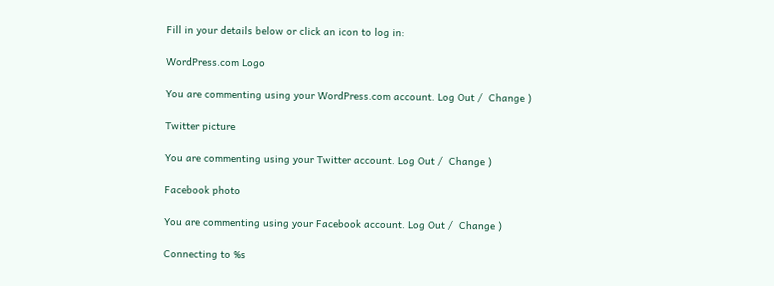Fill in your details below or click an icon to log in:

WordPress.com Logo

You are commenting using your WordPress.com account. Log Out /  Change )

Twitter picture

You are commenting using your Twitter account. Log Out /  Change )

Facebook photo

You are commenting using your Facebook account. Log Out /  Change )

Connecting to %s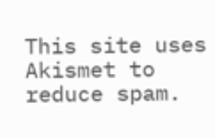This site uses Akismet to reduce spam.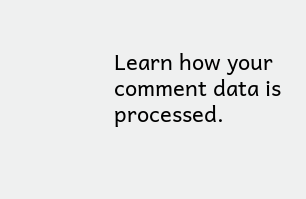Learn how your comment data is processed.